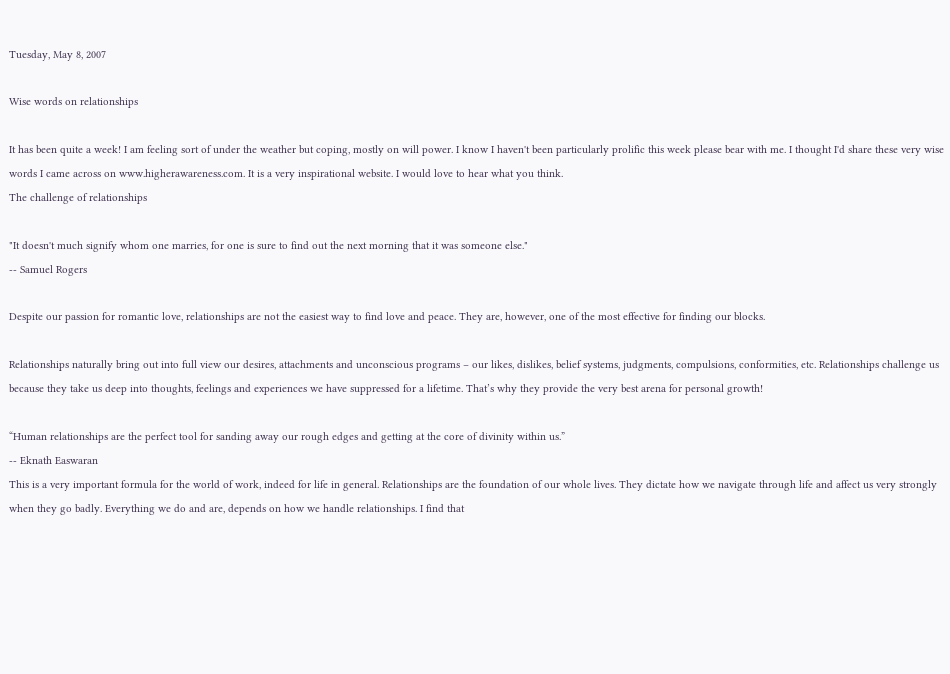Tuesday, May 8, 2007

Wise words on relationships

It has been quite a week! I am feeling sort of under the weather but coping, mostly on will power. I know I haven't been particularly prolific this week please bear with me. I thought I'd share these very wise words I came across on www.higherawareness.com. It is a very inspirational website. I would love to hear what you think.
The challenge of relationships

"It doesn't much signify whom one marries, for one is sure to find out the next morning that it was someone else."
-- Samuel Rogers

Despite our passion for romantic love, relationships are not the easiest way to find love and peace. They are, however, one of the most effective for finding our blocks.

Relationships naturally bring out into full view our desires, attachments and unconscious programs – our likes, dislikes, belief systems, judgments, compulsions, conformities, etc. Relationships challenge us because they take us deep into thoughts, feelings and experiences we have suppressed for a lifetime. That’s why they provide the very best arena for personal growth!

“Human relationships are the perfect tool for sanding away our rough edges and getting at the core of divinity within us.”
-- Eknath Easwaran
This is a very important formula for the world of work, indeed for life in general. Relationships are the foundation of our whole lives. They dictate how we navigate through life and affect us very strongly when they go badly. Everything we do and are, depends on how we handle relationships. I find that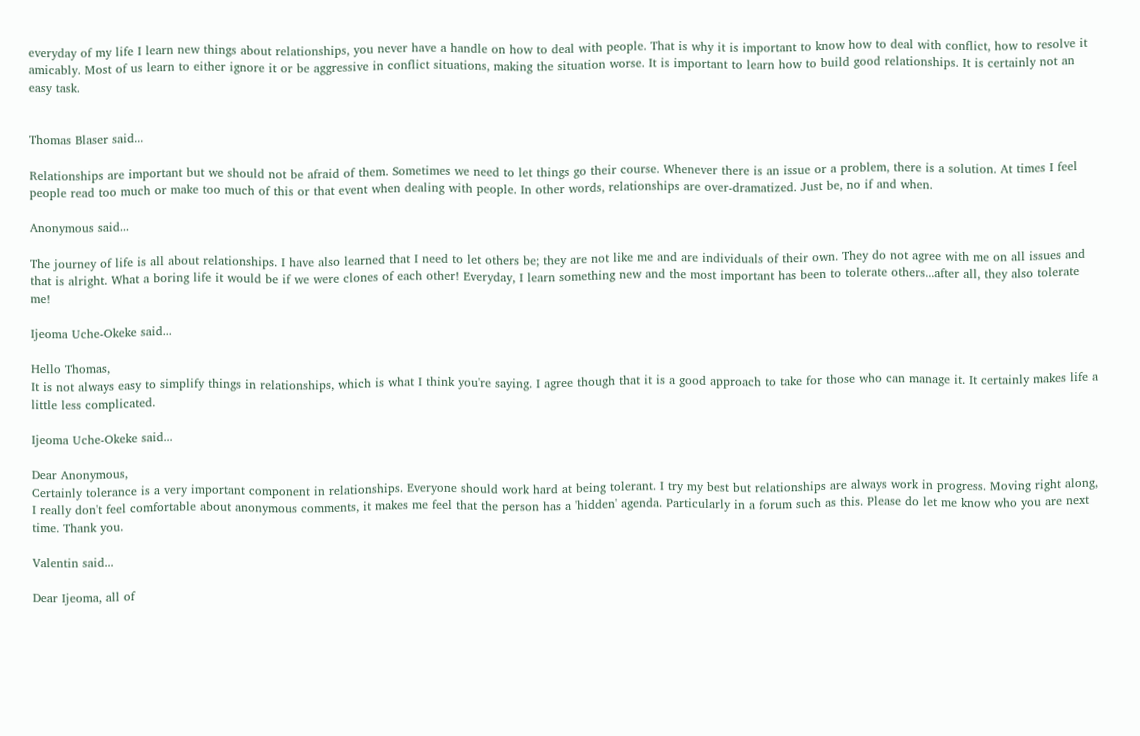everyday of my life I learn new things about relationships, you never have a handle on how to deal with people. That is why it is important to know how to deal with conflict, how to resolve it amicably. Most of us learn to either ignore it or be aggressive in conflict situations, making the situation worse. It is important to learn how to build good relationships. It is certainly not an easy task.


Thomas Blaser said...

Relationships are important but we should not be afraid of them. Sometimes we need to let things go their course. Whenever there is an issue or a problem, there is a solution. At times I feel people read too much or make too much of this or that event when dealing with people. In other words, relationships are over-dramatized. Just be, no if and when.

Anonymous said...

The journey of life is all about relationships. I have also learned that I need to let others be; they are not like me and are individuals of their own. They do not agree with me on all issues and that is alright. What a boring life it would be if we were clones of each other! Everyday, I learn something new and the most important has been to tolerate others...after all, they also tolerate me!

Ijeoma Uche-Okeke said...

Hello Thomas,
It is not always easy to simplify things in relationships, which is what I think you're saying. I agree though that it is a good approach to take for those who can manage it. It certainly makes life a little less complicated.

Ijeoma Uche-Okeke said...

Dear Anonymous,
Certainly tolerance is a very important component in relationships. Everyone should work hard at being tolerant. I try my best but relationships are always work in progress. Moving right along, I really don't feel comfortable about anonymous comments, it makes me feel that the person has a 'hidden' agenda. Particularly in a forum such as this. Please do let me know who you are next time. Thank you.

Valentin said...

Dear Ijeoma, all of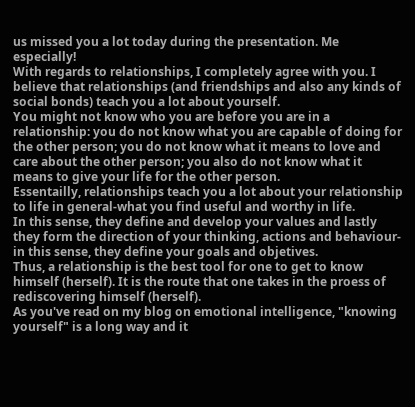us missed you a lot today during the presentation. Me especially!
With regards to relationships, I completely agree with you. I believe that relationships (and friendships and also any kinds of social bonds) teach you a lot about yourself.
You might not know who you are before you are in a relationship: you do not know what you are capable of doing for the other person; you do not know what it means to love and care about the other person; you also do not know what it means to give your life for the other person.
Essentailly, relationships teach you a lot about your relationship to life in general-what you find useful and worthy in life.
In this sense, they define and develop your values and lastly they form the direction of your thinking, actions and behaviour-in this sense, they define your goals and objetives.
Thus, a relationship is the best tool for one to get to know himself (herself). It is the route that one takes in the proess of rediscovering himself (herself).
As you've read on my blog on emotional intelligence, "knowing yourself" is a long way and it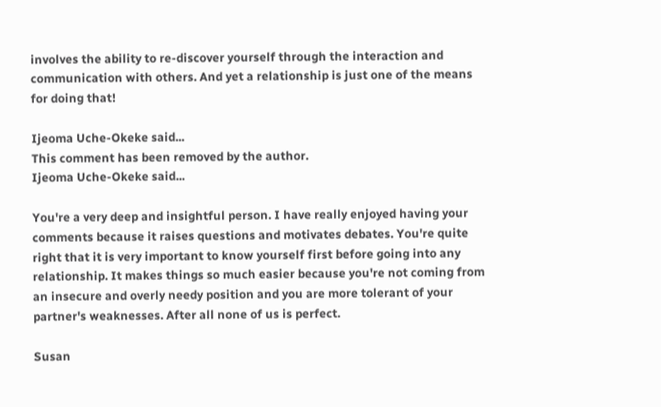involves the ability to re-discover yourself through the interaction and communication with others. And yet a relationship is just one of the means for doing that!

Ijeoma Uche-Okeke said...
This comment has been removed by the author.
Ijeoma Uche-Okeke said...

You're a very deep and insightful person. I have really enjoyed having your comments because it raises questions and motivates debates. You're quite right that it is very important to know yourself first before going into any relationship. It makes things so much easier because you're not coming from an insecure and overly needy position and you are more tolerant of your partner's weaknesses. After all none of us is perfect.

Susan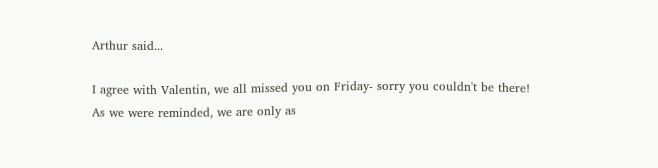Arthur said...

I agree with Valentin, we all missed you on Friday- sorry you couldn't be there!
As we were reminded, we are only as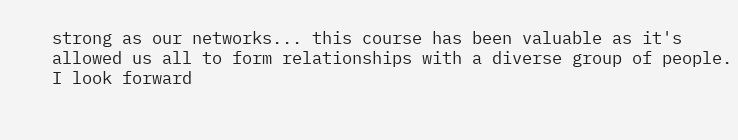strong as our networks... this course has been valuable as it's allowed us all to form relationships with a diverse group of people. I look forward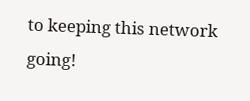to keeping this network going!